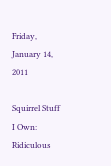Friday, January 14, 2011

Squirrel Stuff I Own: Ridiculous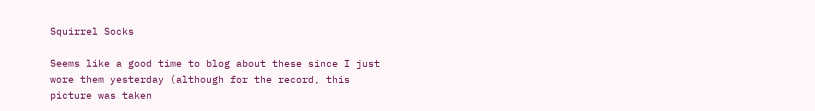Squirrel Socks

Seems like a good time to blog about these since I just wore them yesterday (although for the record, this picture was taken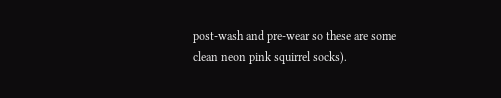post-wash and pre-wear so these are some clean neon pink squirrel socks).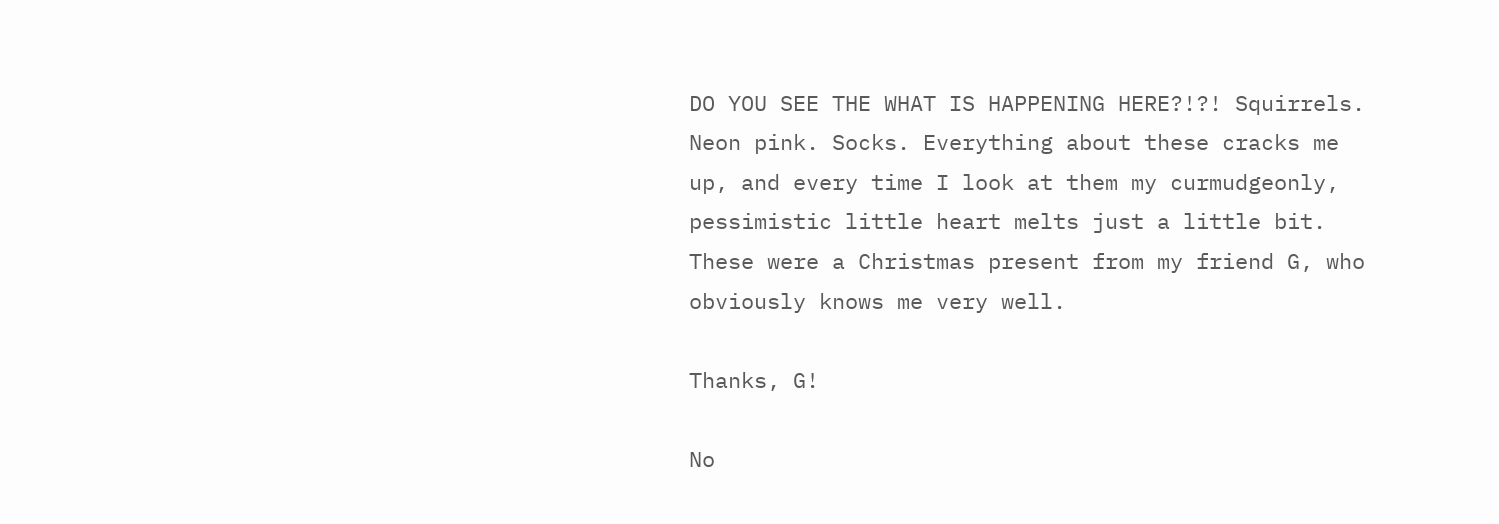DO YOU SEE THE WHAT IS HAPPENING HERE?!?! Squirrels. Neon pink. Socks. Everything about these cracks me up, and every time I look at them my curmudgeonly, pessimistic little heart melts just a little bit. These were a Christmas present from my friend G, who obviously knows me very well.

Thanks, G!

No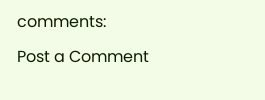comments:

Post a Comment